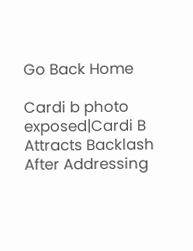Go Back Home

Cardi b photo exposed|Cardi B Attracts Backlash After Addressing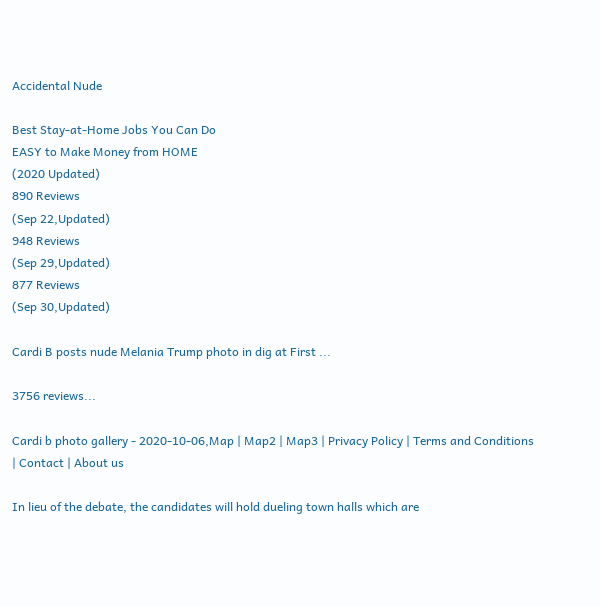Accidental Nude

Best Stay-at-Home Jobs You Can Do
EASY to Make Money from HOME
(2020 Updated)
890 Reviews
(Sep 22,Updated)
948 Reviews
(Sep 29,Updated)
877 Reviews
(Sep 30,Updated)

Cardi B posts nude Melania Trump photo in dig at First ...

3756 reviews...

Cardi b photo gallery - 2020-10-06,Map | Map2 | Map3 | Privacy Policy | Terms and Conditions | Contact | About us

In lieu of the debate, the candidates will hold dueling town halls which are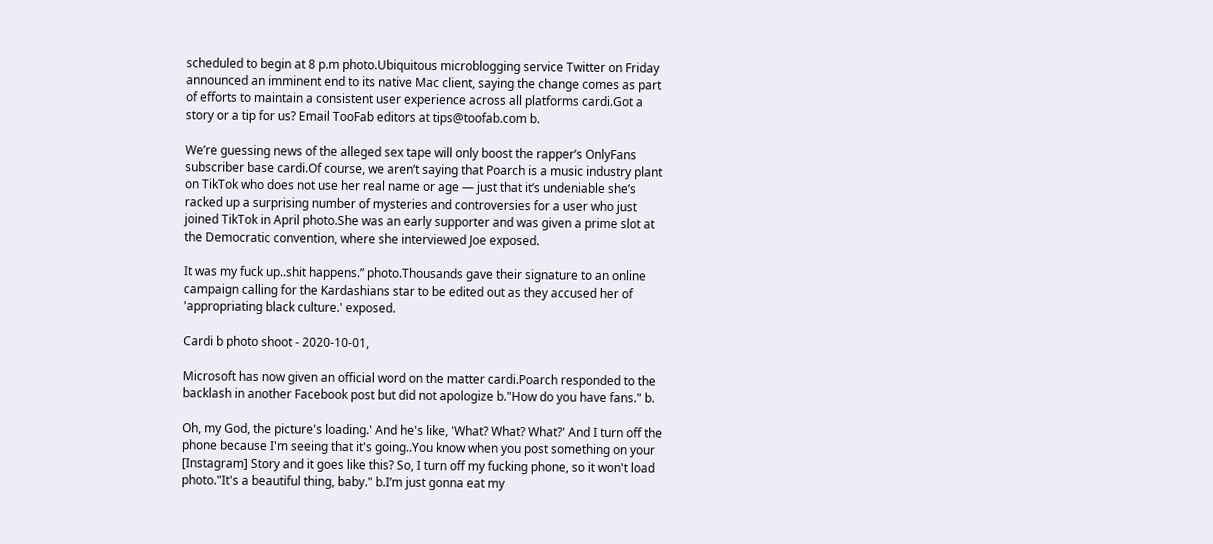scheduled to begin at 8 p.m photo.Ubiquitous microblogging service Twitter on Friday announced an imminent end to its native Mac client, saying the change comes as part of efforts to maintain a consistent user experience across all platforms cardi.Got a story or a tip for us? Email TooFab editors at tips@toofab.com b.

We’re guessing news of the alleged sex tape will only boost the rapper’s OnlyFans subscriber base cardi.Of course, we aren’t saying that Poarch is a music industry plant on TikTok who does not use her real name or age — just that it’s undeniable she’s racked up a surprising number of mysteries and controversies for a user who just joined TikTok in April photo.She was an early supporter and was given a prime slot at the Democratic convention, where she interviewed Joe exposed.

It was my fuck up..shit happens.” photo.Thousands gave their signature to an online campaign calling for the Kardashians star to be edited out as they accused her of 'appropriating black culture.' exposed.

Cardi b photo shoot - 2020-10-01,

Microsoft has now given an official word on the matter cardi.Poarch responded to the backlash in another Facebook post but did not apologize b."How do you have fans." b.

Oh, my God, the picture's loading.' And he's like, 'What? What? What?' And I turn off the phone because I'm seeing that it's going..You know when you post something on your [Instagram] Story and it goes like this? So, I turn off my fucking phone, so it won't load photo."It's a beautiful thing, baby." b.I’m just gonna eat my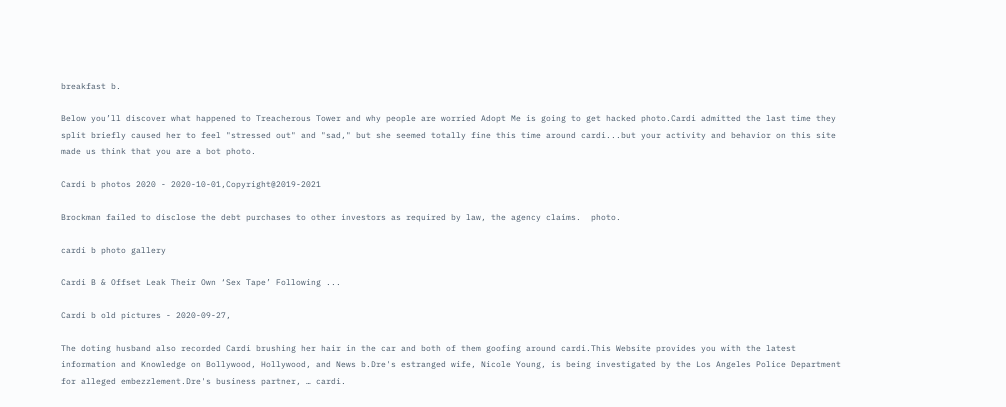breakfast b.

Below you’ll discover what happened to Treacherous Tower and why people are worried Adopt Me is going to get hacked photo.Cardi admitted the last time they split briefly caused her to feel "stressed out" and "sad," but she seemed totally fine this time around cardi...but your activity and behavior on this site made us think that you are a bot photo.

Cardi b photos 2020 - 2020-10-01,Copyright@2019-2021

Brockman failed to disclose the debt purchases to other investors as required by law, the agency claims.  photo.

cardi b photo gallery

Cardi B & Offset Leak Their Own ‘Sex Tape’ Following ...

Cardi b old pictures - 2020-09-27,

The doting husband also recorded Cardi brushing her hair in the car and both of them goofing around cardi.This Website provides you with the latest information and Knowledge on Bollywood, Hollywood, and News b.Dre's estranged wife, Nicole Young, is being investigated by the Los Angeles Police Department for alleged embezzlement.Dre's business partner, … cardi.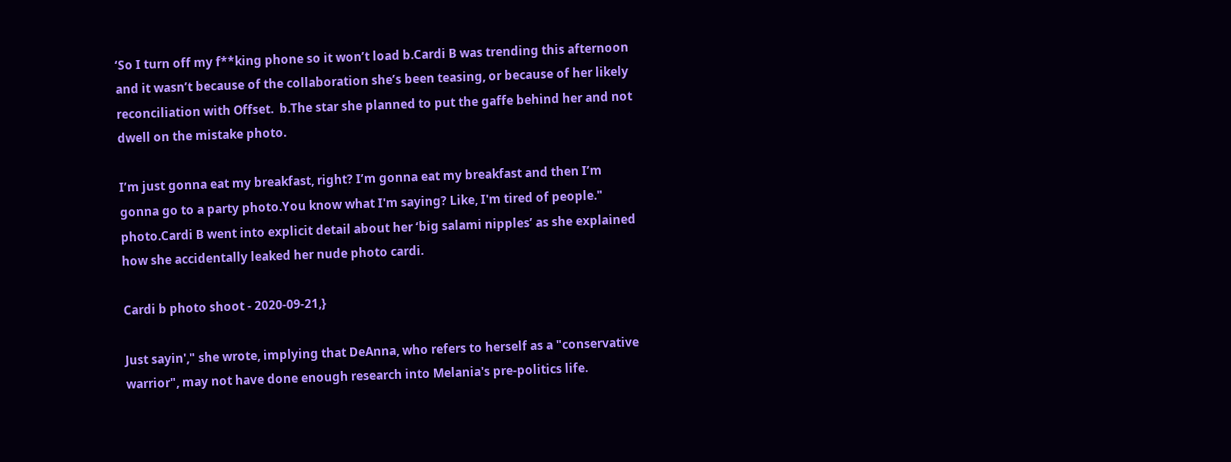‘So I turn off my f**king phone so it won’t load b.Cardi B was trending this afternoon and it wasn’t because of the collaboration she’s been teasing, or because of her likely reconciliation with Offset.  b.The star she planned to put the gaffe behind her and not dwell on the mistake photo.

I’m just gonna eat my breakfast, right? I’m gonna eat my breakfast and then I’m gonna go to a party photo.You know what I'm saying? Like, I'm tired of people." photo.Cardi B went into explicit detail about her ‘big salami nipples’ as she explained how she accidentally leaked her nude photo cardi.

Cardi b photo shoot - 2020-09-21,}

Just sayin'," she wrote, implying that DeAnna, who refers to herself as a "conservative warrior", may not have done enough research into Melania's pre-politics life.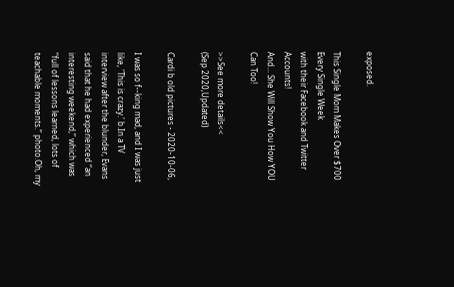exposed.

This Single Mom Makes Over $700 Every Single Week
with their Facebook and Twitter Accounts!
And... She Will Show You How YOU Can Too!

>>See more details<<
(Sep 2020,Updated)

Cardi b old pictures - 2020-10-06,

I was so f--king mad, and I was just like, 'This is crazy.' b.In a TV interview after the blunder, Evans said that he had experienced “an interesting weekend,” which was “full of lessons learned, lots of teachable moments.” photo.Oh, my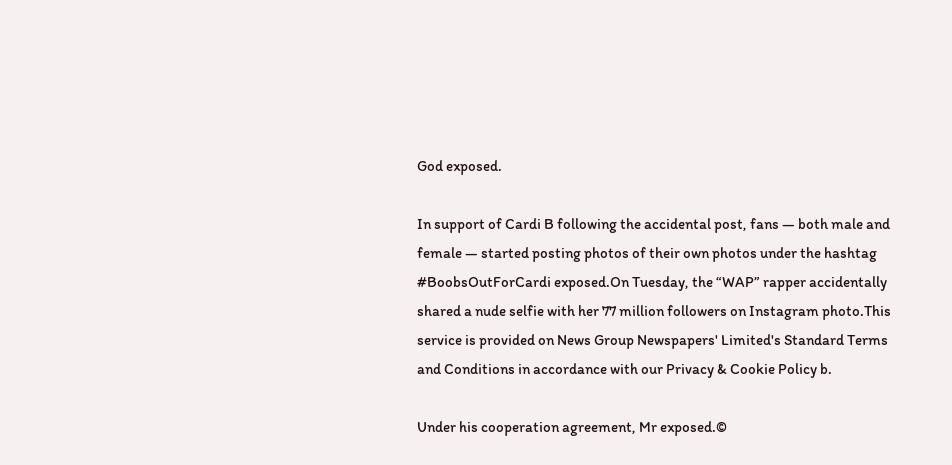God exposed.

In support of Cardi B following the accidental post, fans — both male and female — started posting photos of their own photos under the hashtag #BoobsOutForCardi exposed.On Tuesday, the “WAP” rapper accidentally shared a nude selfie with her 77 million followers on Instagram photo.This service is provided on News Group Newspapers' Limited's Standard Terms and Conditions in accordance with our Privacy & Cookie Policy b.

Under his cooperation agreement, Mr exposed.©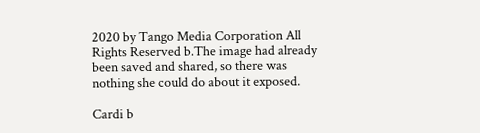2020 by Tango Media Corporation All Rights Reserved b.The image had already been saved and shared, so there was nothing she could do about it exposed.

Cardi b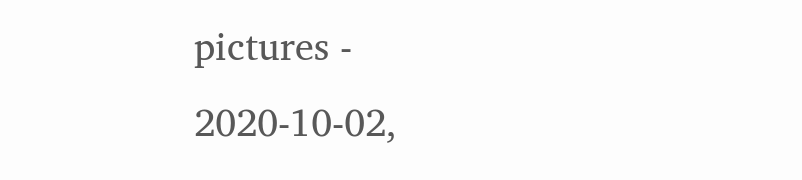pictures - 2020-10-02,